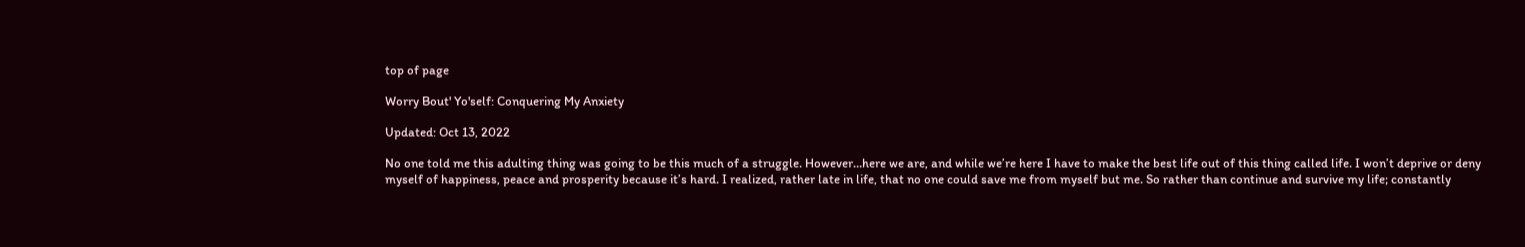top of page

Worry Bout' Yo'self: Conquering My Anxiety

Updated: Oct 13, 2022

No one told me this adulting thing was going to be this much of a struggle. However…here we are, and while we’re here I have to make the best life out of this thing called life. I won’t deprive or deny myself of happiness, peace and prosperity because it’s hard. I realized, rather late in life, that no one could save me from myself but me. So rather than continue and survive my life; constantly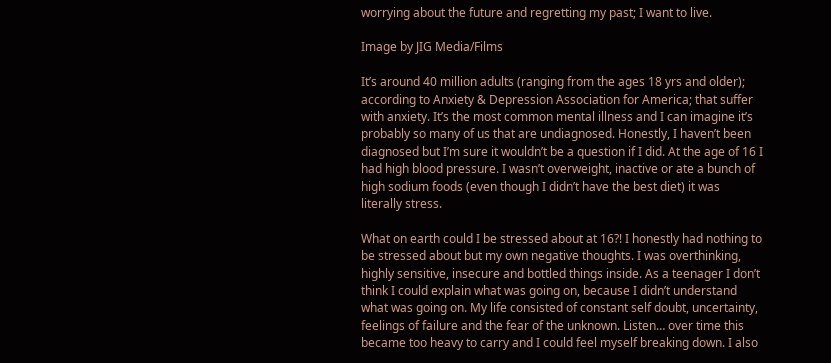worrying about the future and regretting my past; I want to live.

Image by JIG Media/Films

It’s around 40 million adults (ranging from the ages 18 yrs and older); according to Anxiety & Depression Association for America; that suffer with anxiety. It’s the most common mental illness and I can imagine it’s probably so many of us that are undiagnosed. Honestly, I haven’t been diagnosed but I’m sure it wouldn’t be a question if I did. At the age of 16 I had high blood pressure. I wasn’t overweight, inactive or ate a bunch of high sodium foods (even though I didn’t have the best diet) it was literally stress.

What on earth could I be stressed about at 16?! I honestly had nothing to be stressed about but my own negative thoughts. I was overthinking, highly sensitive, insecure and bottled things inside. As a teenager I don’t think I could explain what was going on, because I didn’t understand what was going on. My life consisted of constant self doubt, uncertainty, feelings of failure and the fear of the unknown. Listen… over time this became too heavy to carry and I could feel myself breaking down. I also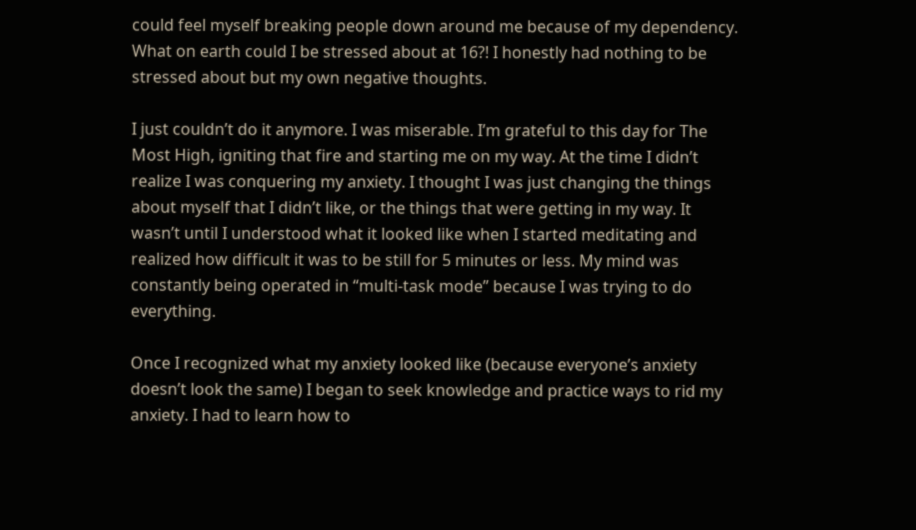could feel myself breaking people down around me because of my dependency.
What on earth could I be stressed about at 16?! I honestly had nothing to be stressed about but my own negative thoughts.

I just couldn’t do it anymore. I was miserable. I’m grateful to this day for The Most High, igniting that fire and starting me on my way. At the time I didn’t realize I was conquering my anxiety. I thought I was just changing the things about myself that I didn’t like, or the things that were getting in my way. It wasn’t until I understood what it looked like when I started meditating and realized how difficult it was to be still for 5 minutes or less. My mind was constantly being operated in “multi-task mode” because I was trying to do everything.

Once I recognized what my anxiety looked like (because everyone’s anxiety doesn’t look the same) I began to seek knowledge and practice ways to rid my anxiety. I had to learn how to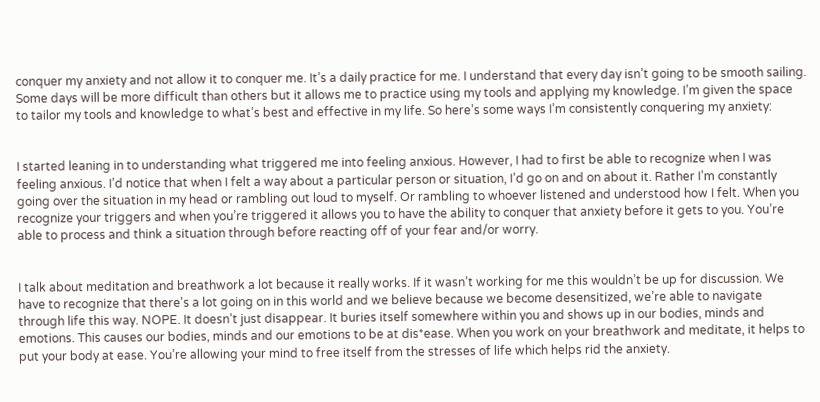conquer my anxiety and not allow it to conquer me. It’s a daily practice for me. I understand that every day isn’t going to be smooth sailing. Some days will be more difficult than others but it allows me to practice using my tools and applying my knowledge. I’m given the space to tailor my tools and knowledge to what’s best and effective in my life. So here’s some ways I’m consistently conquering my anxiety:


I started leaning in to understanding what triggered me into feeling anxious. However, I had to first be able to recognize when I was feeling anxious. I’d notice that when I felt a way about a particular person or situation, I’d go on and on about it. Rather I’m constantly going over the situation in my head or rambling out loud to myself. Or rambling to whoever listened and understood how I felt. When you recognize your triggers and when you’re triggered it allows you to have the ability to conquer that anxiety before it gets to you. You’re able to process and think a situation through before reacting off of your fear and/or worry.


I talk about meditation and breathwork a lot because it really works. If it wasn’t working for me this wouldn’t be up for discussion. We have to recognize that there's a lot going on in this world and we believe because we become desensitized, we’re able to navigate through life this way. NOPE. It doesn’t just disappear. It buries itself somewhere within you and shows up in our bodies, minds and emotions. This causes our bodies, minds and our emotions to be at dis*ease. When you work on your breathwork and meditate, it helps to put your body at ease. You’re allowing your mind to free itself from the stresses of life which helps rid the anxiety.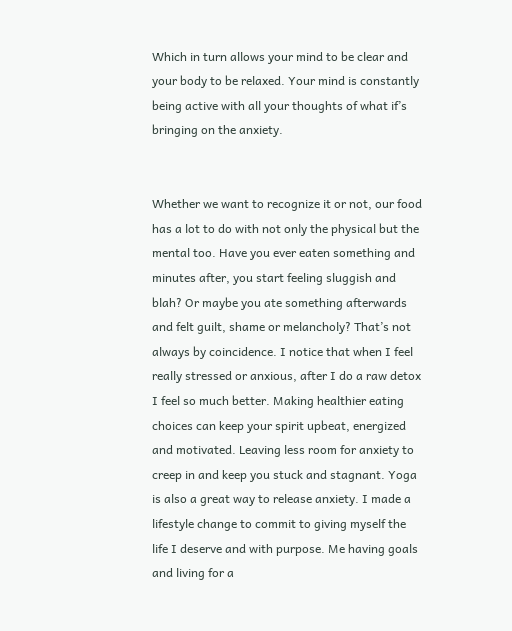Which in turn allows your mind to be clear and your body to be relaxed. Your mind is constantly being active with all your thoughts of what if’s bringing on the anxiety.


Whether we want to recognize it or not, our food has a lot to do with not only the physical but the mental too. Have you ever eaten something and minutes after, you start feeling sluggish and blah? Or maybe you ate something afterwards and felt guilt, shame or melancholy? That’s not always by coincidence. I notice that when I feel really stressed or anxious, after I do a raw detox I feel so much better. Making healthier eating choices can keep your spirit upbeat, energized and motivated. Leaving less room for anxiety to creep in and keep you stuck and stagnant. Yoga is also a great way to release anxiety. I made a lifestyle change to commit to giving myself the life I deserve and with purpose. Me having goals and living for a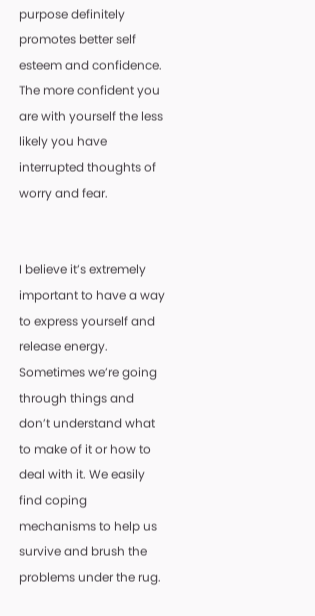purpose definitely promotes better self esteem and confidence. The more confident you are with yourself the less likely you have interrupted thoughts of worry and fear.


I believe it’s extremely important to have a way to express yourself and release energy. Sometimes we’re going through things and don’t understand what to make of it or how to deal with it. We easily find coping mechanisms to help us survive and brush the problems under the rug.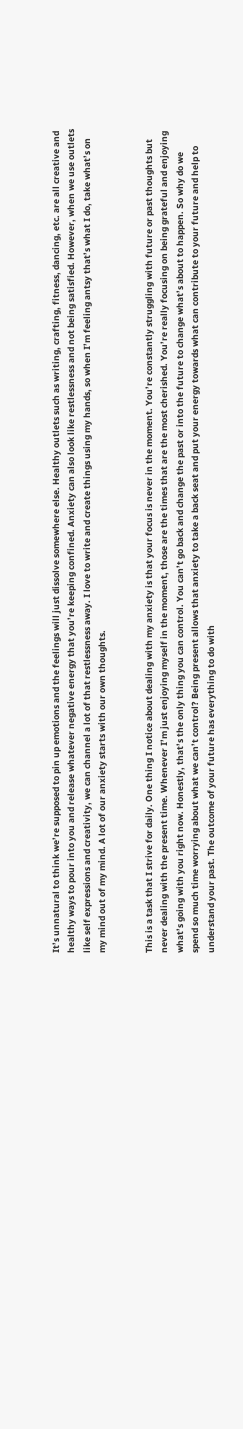It’s unnatural to think we’re supposed to pin up emotions and the feelings will just dissolve somewhere else. Healthy outlets such as writing, crafting, fitness, dancing, etc. are all creative and healthy ways to pour into you and release whatever negative energy that you’re keeping confined. Anxiety can also look like restlessness and not being satisfied. However, when we use outlets like self expressions and creativity, we can channel a lot of that restlessness away. I love to write and create things using my hands, so when I’m feeling antsy that’s what I do, take what’s on my mind out of my mind. A lot of our anxiety starts with our own thoughts.


This is a task that I strive for daily. One thing I notice about dealing with my anxiety is that your focus is never in the moment. You’re constantly struggling with future or past thoughts but never dealing with the present time. Whenever I’m just enjoying myself in the moment, those are the times that are the most cherished. You’re really focusing on being grateful and enjoying what’s going with you right now. Honestly, that’s the only thing you can control. You can’t go back and change the past or into the future to change what’s about to happen. So why do we spend so much time worrying about what we can’t control? Being present allows that anxiety to take a back seat and put your energy towards what can contribute to your future and help to understand your past. The outcome of your future has everything to do with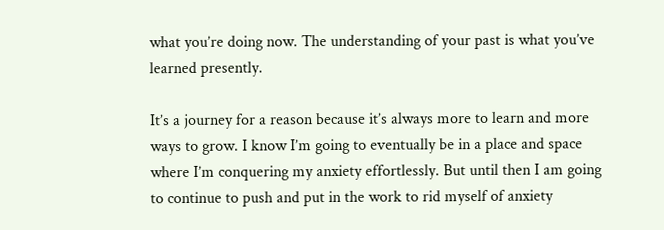what you’re doing now. The understanding of your past is what you’ve learned presently.

It’s a journey for a reason because it’s always more to learn and more ways to grow. I know I’m going to eventually be in a place and space where I’m conquering my anxiety effortlessly. But until then I am going to continue to push and put in the work to rid myself of anxiety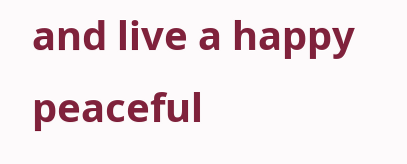and live a happy peaceful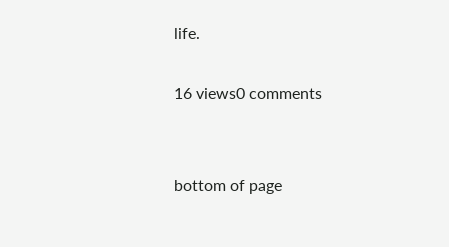life.

16 views0 comments


bottom of page